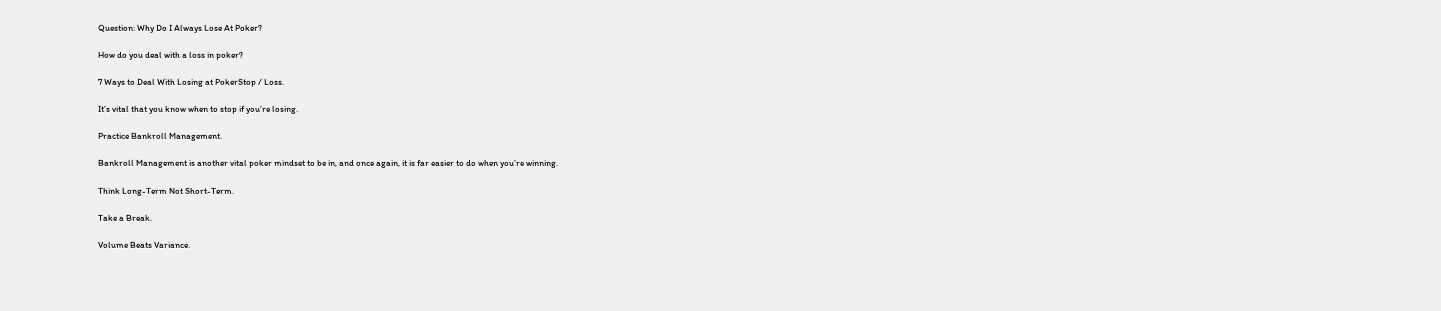Question: Why Do I Always Lose At Poker?

How do you deal with a loss in poker?

7 Ways to Deal With Losing at PokerStop / Loss.

It’s vital that you know when to stop if you’re losing.

Practice Bankroll Management.

Bankroll Management is another vital poker mindset to be in, and once again, it is far easier to do when you’re winning.

Think Long-Term Not Short-Term.

Take a Break.

Volume Beats Variance.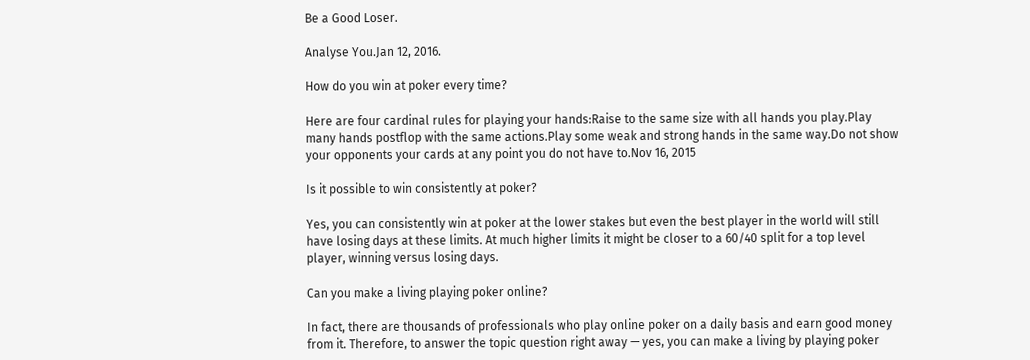Be a Good Loser.

Analyse You.Jan 12, 2016.

How do you win at poker every time?

Here are four cardinal rules for playing your hands:Raise to the same size with all hands you play.Play many hands postflop with the same actions.Play some weak and strong hands in the same way.Do not show your opponents your cards at any point you do not have to.Nov 16, 2015

Is it possible to win consistently at poker?

Yes, you can consistently win at poker at the lower stakes but even the best player in the world will still have losing days at these limits. At much higher limits it might be closer to a 60/40 split for a top level player, winning versus losing days.

Can you make a living playing poker online?

In fact, there are thousands of professionals who play online poker on a daily basis and earn good money from it. Therefore, to answer the topic question right away — yes, you can make a living by playing poker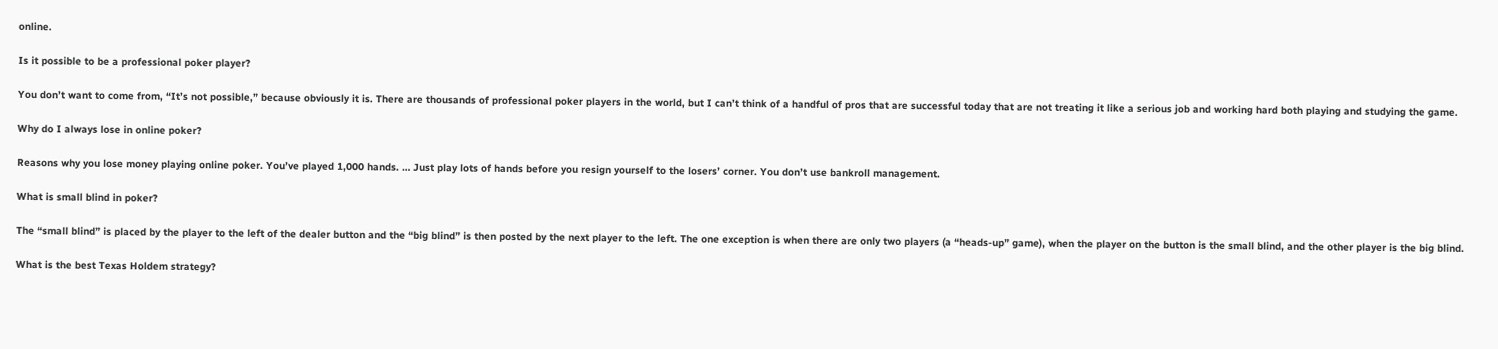online.

Is it possible to be a professional poker player?

You don’t want to come from, “It’s not possible,” because obviously it is. There are thousands of professional poker players in the world, but I can’t think of a handful of pros that are successful today that are not treating it like a serious job and working hard both playing and studying the game.

Why do I always lose in online poker?

Reasons why you lose money playing online poker. You’ve played 1,000 hands. … Just play lots of hands before you resign yourself to the losers’ corner. You don’t use bankroll management.

What is small blind in poker?

The “small blind” is placed by the player to the left of the dealer button and the “big blind” is then posted by the next player to the left. The one exception is when there are only two players (a “heads-up” game), when the player on the button is the small blind, and the other player is the big blind.

What is the best Texas Holdem strategy?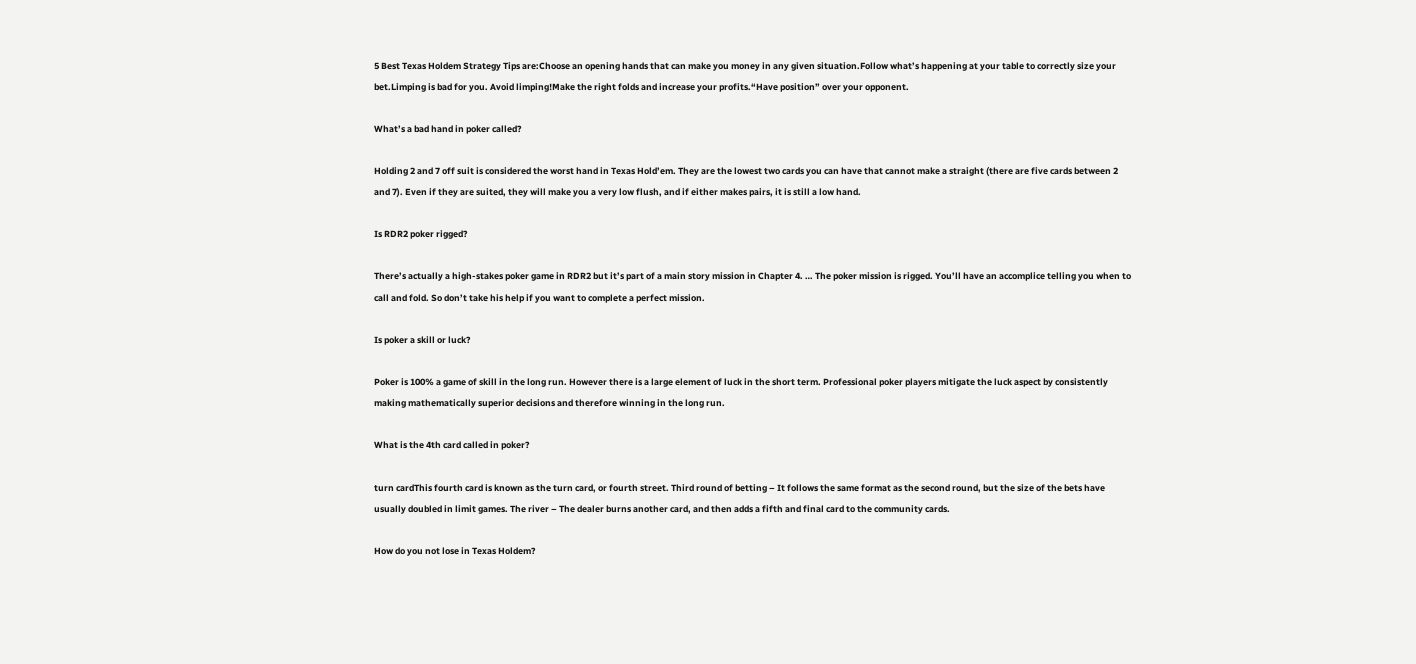5 Best Texas Holdem Strategy Tips are:Choose an opening hands that can make you money in any given situation.Follow what’s happening at your table to correctly size your bet.Limping is bad for you. Avoid limping!Make the right folds and increase your profits.“Have position” over your opponent.

What’s a bad hand in poker called?

Holding 2 and 7 off suit is considered the worst hand in Texas Hold’em. They are the lowest two cards you can have that cannot make a straight (there are five cards between 2 and 7). Even if they are suited, they will make you a very low flush, and if either makes pairs, it is still a low hand.

Is RDR2 poker rigged?

There’s actually a high-stakes poker game in RDR2 but it’s part of a main story mission in Chapter 4. … The poker mission is rigged. You’ll have an accomplice telling you when to call and fold. So don’t take his help if you want to complete a perfect mission.

Is poker a skill or luck?

Poker is 100% a game of skill in the long run. However there is a large element of luck in the short term. Professional poker players mitigate the luck aspect by consistently making mathematically superior decisions and therefore winning in the long run.

What is the 4th card called in poker?

turn cardThis fourth card is known as the turn card, or fourth street. Third round of betting – It follows the same format as the second round, but the size of the bets have usually doubled in limit games. The river – The dealer burns another card, and then adds a fifth and final card to the community cards.

How do you not lose in Texas Holdem?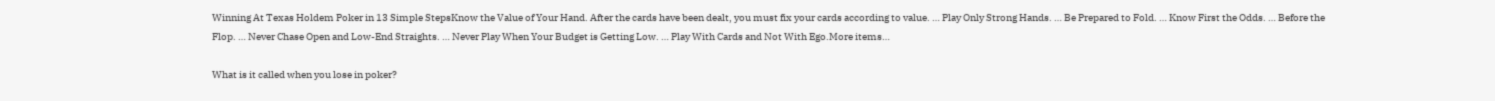Winning At Texas Holdem Poker in 13 Simple StepsKnow the Value of Your Hand. After the cards have been dealt, you must fix your cards according to value. … Play Only Strong Hands. … Be Prepared to Fold. … Know First the Odds. … Before the Flop. … Never Chase Open and Low-End Straights. … Never Play When Your Budget is Getting Low. … Play With Cards and Not With Ego.More items…

What is it called when you lose in poker?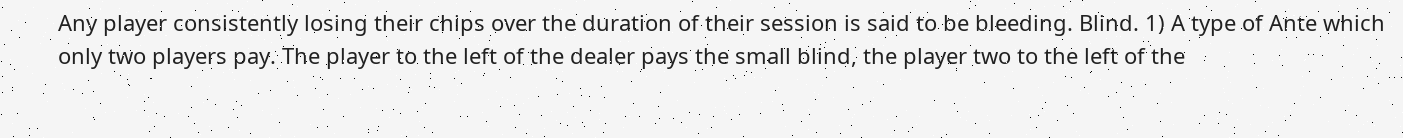Any player consistently losing their chips over the duration of their session is said to be bleeding. Blind. 1) A type of Ante which only two players pay. The player to the left of the dealer pays the small blind, the player two to the left of the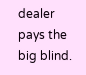dealer pays the big blind.